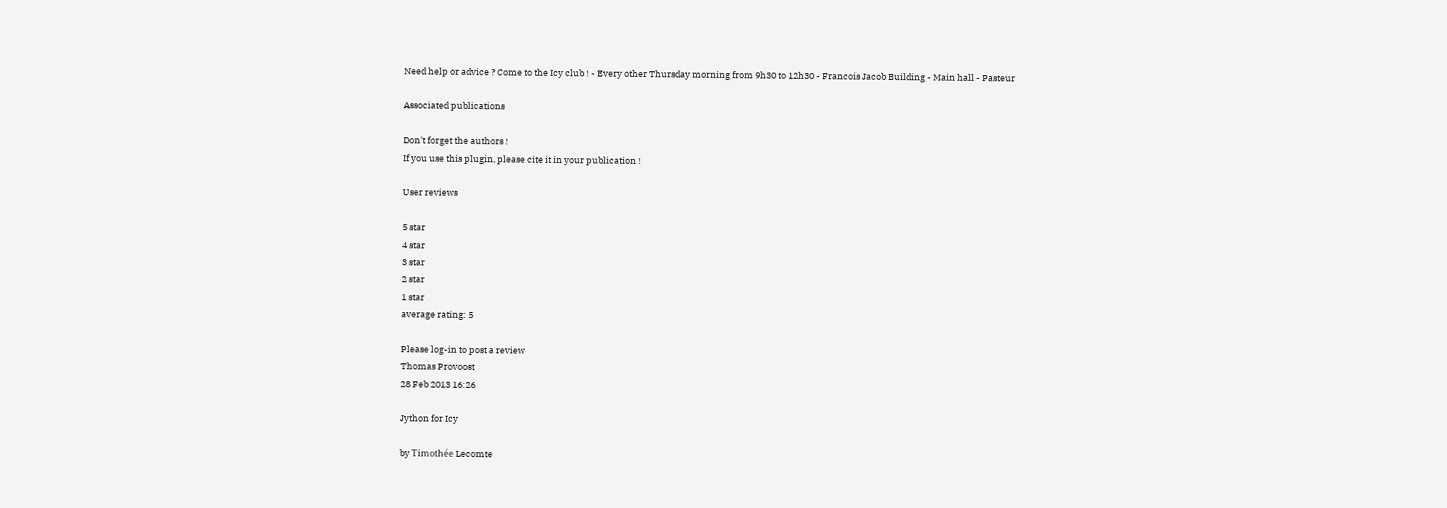Need help or advice ? Come to the Icy club ! - Every other Thursday morning from 9h30 to 12h30 - Francois Jacob Building - Main hall - Pasteur

Associated publications

Don't forget the authors !
If you use this plugin, please cite it in your publication !

User reviews

5 star
4 star
3 star
2 star
1 star
average rating: 5

Please log-in to post a review
Thomas Provoost
28 Feb 2013 16:26

Jython for Icy

by Timothée Lecomte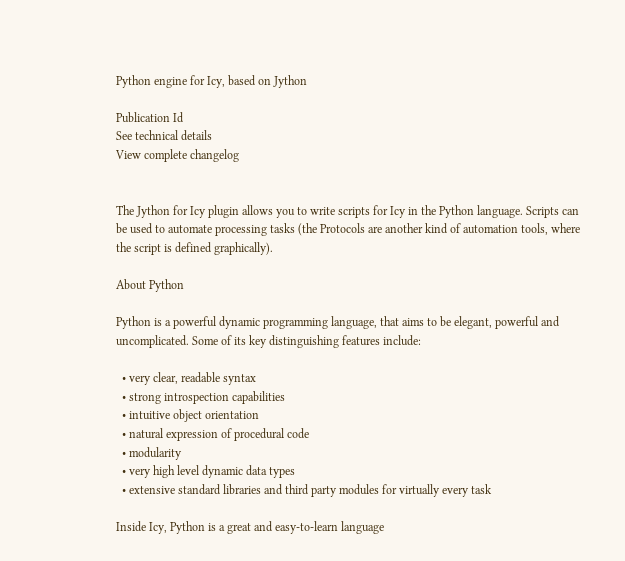Python engine for Icy, based on Jython

Publication Id
See technical details
View complete changelog


The Jython for Icy plugin allows you to write scripts for Icy in the Python language. Scripts can be used to automate processing tasks (the Protocols are another kind of automation tools, where the script is defined graphically).

About Python

Python is a powerful dynamic programming language, that aims to be elegant, powerful and uncomplicated. Some of its key distinguishing features include:

  • very clear, readable syntax
  • strong introspection capabilities
  • intuitive object orientation
  • natural expression of procedural code
  • modularity
  • very high level dynamic data types
  • extensive standard libraries and third party modules for virtually every task

Inside Icy, Python is a great and easy-to-learn language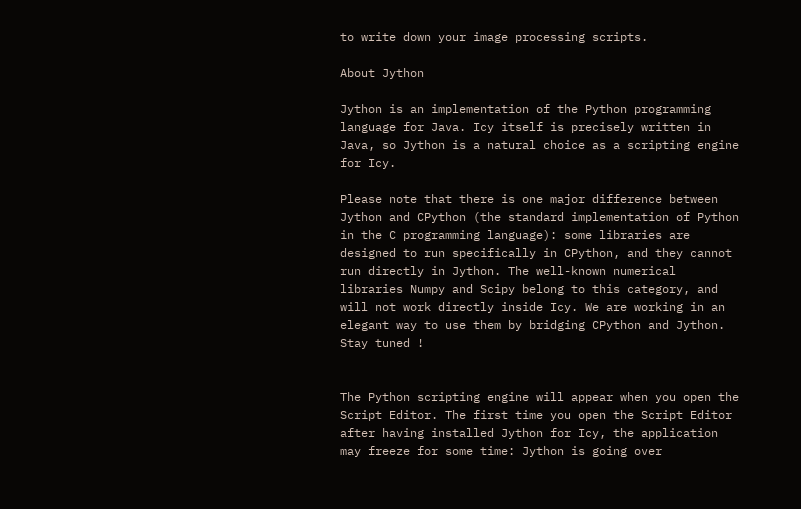to write down your image processing scripts.

About Jython

Jython is an implementation of the Python programming language for Java. Icy itself is precisely written in Java, so Jython is a natural choice as a scripting engine for Icy.

Please note that there is one major difference between Jython and CPython (the standard implementation of Python in the C programming language): some libraries are designed to run specifically in CPython, and they cannot run directly in Jython. The well-known numerical libraries Numpy and Scipy belong to this category, and will not work directly inside Icy. We are working in an elegant way to use them by bridging CPython and Jython. Stay tuned !


The Python scripting engine will appear when you open the Script Editor. The first time you open the Script Editor after having installed Jython for Icy, the application may freeze for some time: Jython is going over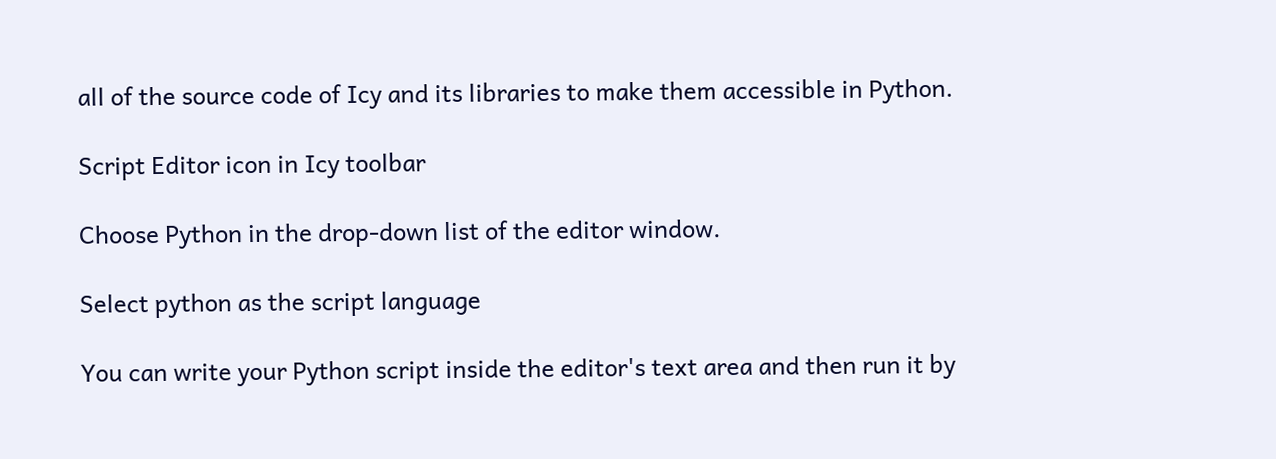all of the source code of Icy and its libraries to make them accessible in Python.

Script Editor icon in Icy toolbar

Choose Python in the drop-down list of the editor window.

Select python as the script language

You can write your Python script inside the editor's text area and then run it by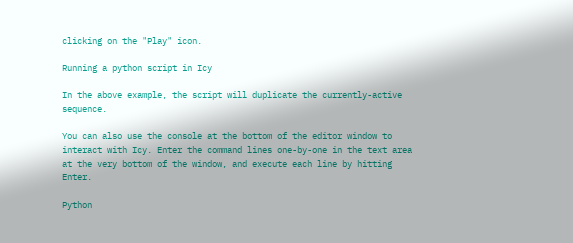clicking on the "Play" icon.

Running a python script in Icy

In the above example, the script will duplicate the currently-active sequence.

You can also use the console at the bottom of the editor window to interact with Icy. Enter the command lines one-by-one in the text area at the very bottom of the window, and execute each line by hitting Enter.

Python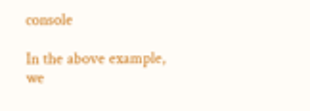console

In the above example, we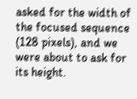asked for the width of the focused sequence (128 pixels), and we were about to ask for its height.